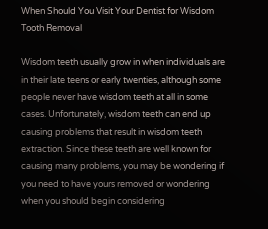When Should You Visit Your Dentist for Wisdom Tooth Removal

Wisdom teeth usually grow in when individuals are in their late teens or early twenties, although some people never have wisdom teeth at all in some cases. Unfortunately, wisdom teeth can end up causing problems that result in wisdom teeth extraction. Since these teeth are well known for causing many problems, you may be wondering if you need to have yours removed or wondering when you should begin considering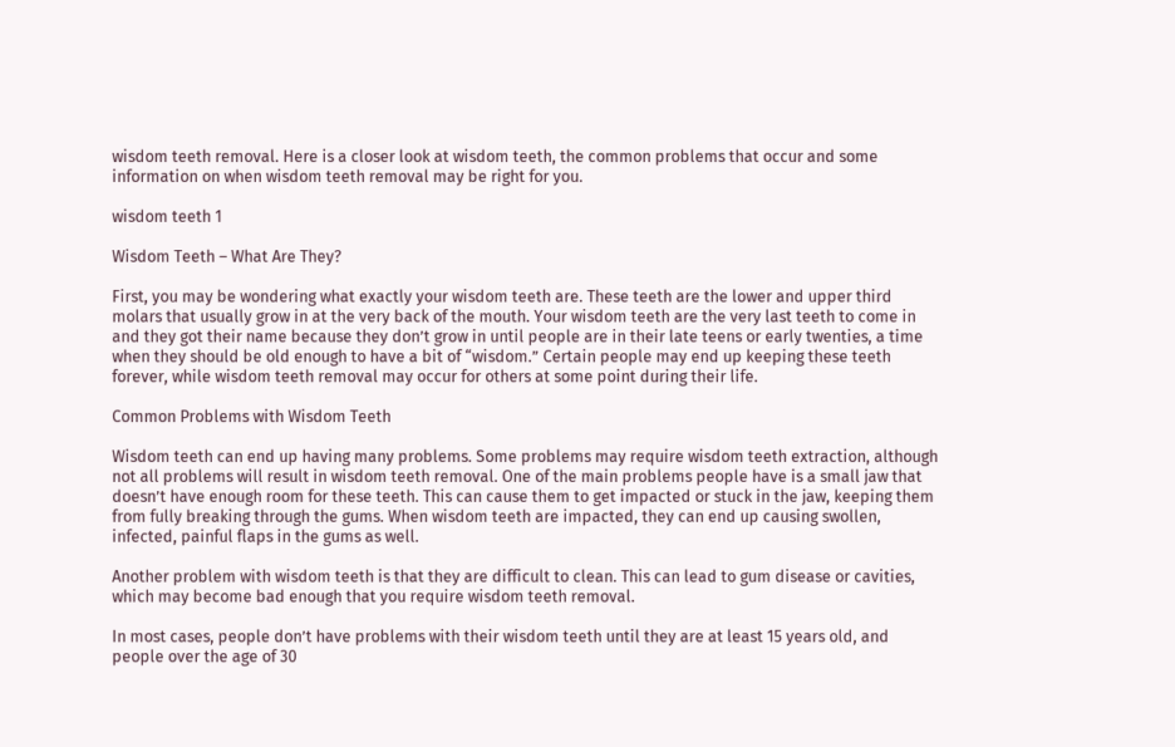wisdom teeth removal. Here is a closer look at wisdom teeth, the common problems that occur and some information on when wisdom teeth removal may be right for you.

wisdom teeth 1

Wisdom Teeth – What Are They?

First, you may be wondering what exactly your wisdom teeth are. These teeth are the lower and upper third molars that usually grow in at the very back of the mouth. Your wisdom teeth are the very last teeth to come in and they got their name because they don’t grow in until people are in their late teens or early twenties, a time when they should be old enough to have a bit of “wisdom.” Certain people may end up keeping these teeth forever, while wisdom teeth removal may occur for others at some point during their life.

Common Problems with Wisdom Teeth

Wisdom teeth can end up having many problems. Some problems may require wisdom teeth extraction, although not all problems will result in wisdom teeth removal. One of the main problems people have is a small jaw that doesn’t have enough room for these teeth. This can cause them to get impacted or stuck in the jaw, keeping them from fully breaking through the gums. When wisdom teeth are impacted, they can end up causing swollen, infected, painful flaps in the gums as well.

Another problem with wisdom teeth is that they are difficult to clean. This can lead to gum disease or cavities, which may become bad enough that you require wisdom teeth removal.

In most cases, people don’t have problems with their wisdom teeth until they are at least 15 years old, and people over the age of 30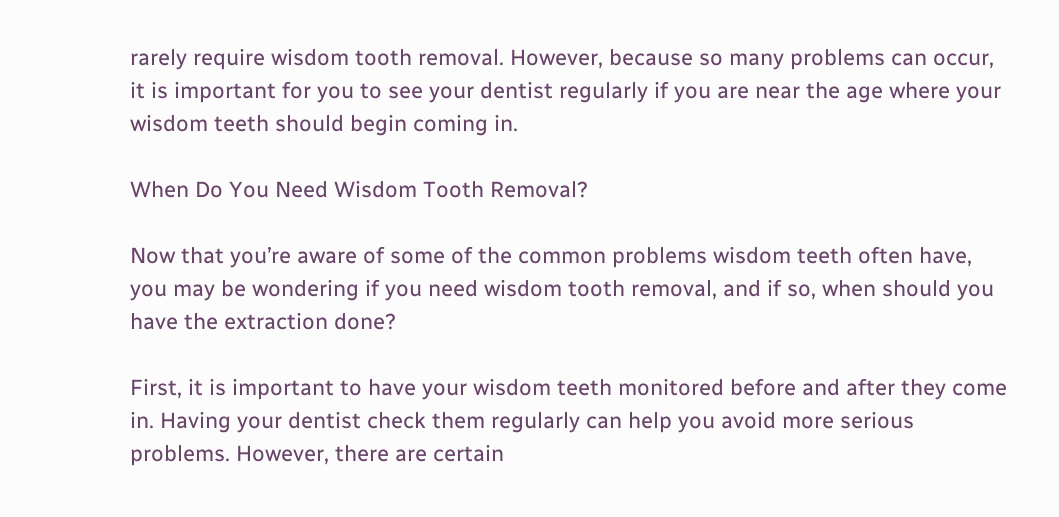rarely require wisdom tooth removal. However, because so many problems can occur, it is important for you to see your dentist regularly if you are near the age where your wisdom teeth should begin coming in.

When Do You Need Wisdom Tooth Removal?

Now that you’re aware of some of the common problems wisdom teeth often have, you may be wondering if you need wisdom tooth removal, and if so, when should you have the extraction done?

First, it is important to have your wisdom teeth monitored before and after they come in. Having your dentist check them regularly can help you avoid more serious problems. However, there are certain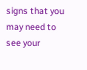signs that you may need to see your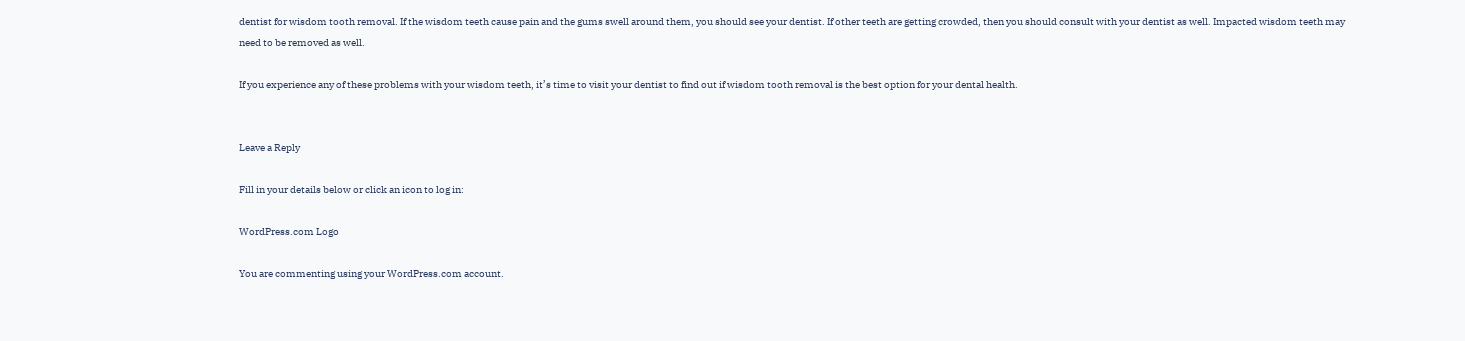dentist for wisdom tooth removal. If the wisdom teeth cause pain and the gums swell around them, you should see your dentist. If other teeth are getting crowded, then you should consult with your dentist as well. Impacted wisdom teeth may need to be removed as well.

If you experience any of these problems with your wisdom teeth, it’s time to visit your dentist to find out if wisdom tooth removal is the best option for your dental health.


Leave a Reply

Fill in your details below or click an icon to log in:

WordPress.com Logo

You are commenting using your WordPress.com account.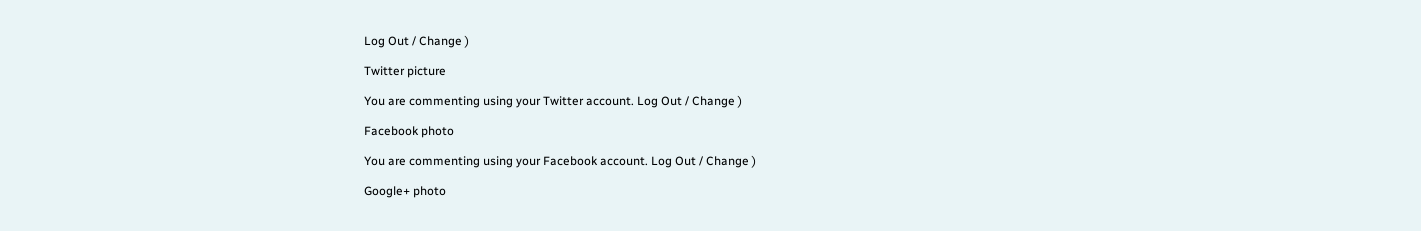Log Out / Change )

Twitter picture

You are commenting using your Twitter account. Log Out / Change )

Facebook photo

You are commenting using your Facebook account. Log Out / Change )

Google+ photo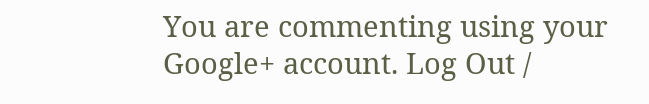You are commenting using your Google+ account. Log Out /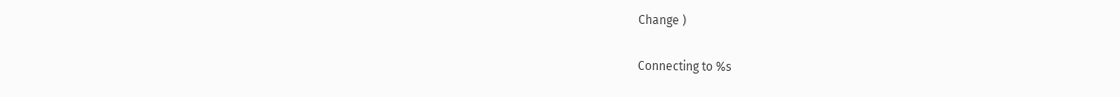Change )

Connecting to %s